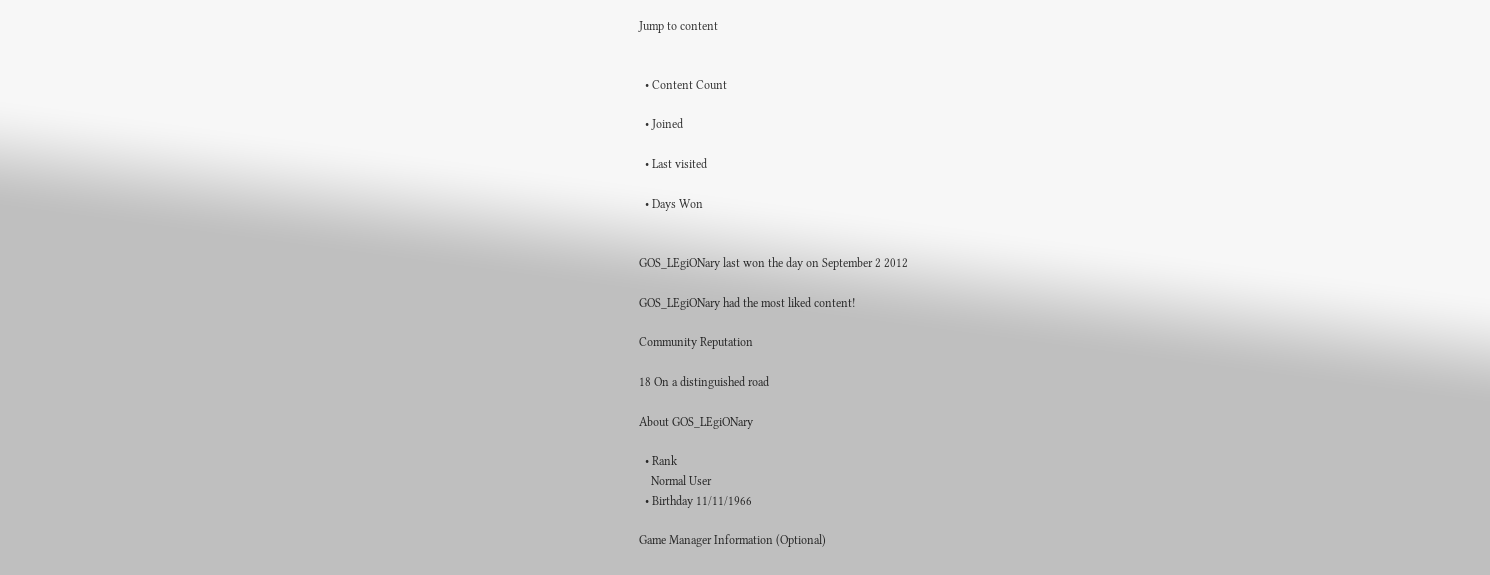Jump to content


  • Content Count

  • Joined

  • Last visited

  • Days Won


GOS_LEgiONary last won the day on September 2 2012

GOS_LEgiONary had the most liked content!

Community Reputation

18 On a distinguished road

About GOS_LEgiONary

  • Rank
    Normal User
  • Birthday 11/11/1966

Game Manager Information (Optional)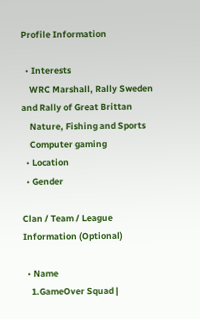Profile Information

  • Interests
    WRC Marshall, Rally Sweden and Rally of Great Brittan
    Nature, Fishing and Sports
    Computer gaming
  • Location
  • Gender

Clan / Team / League Information (Optional)

  • Name
    1.GameOver Squad |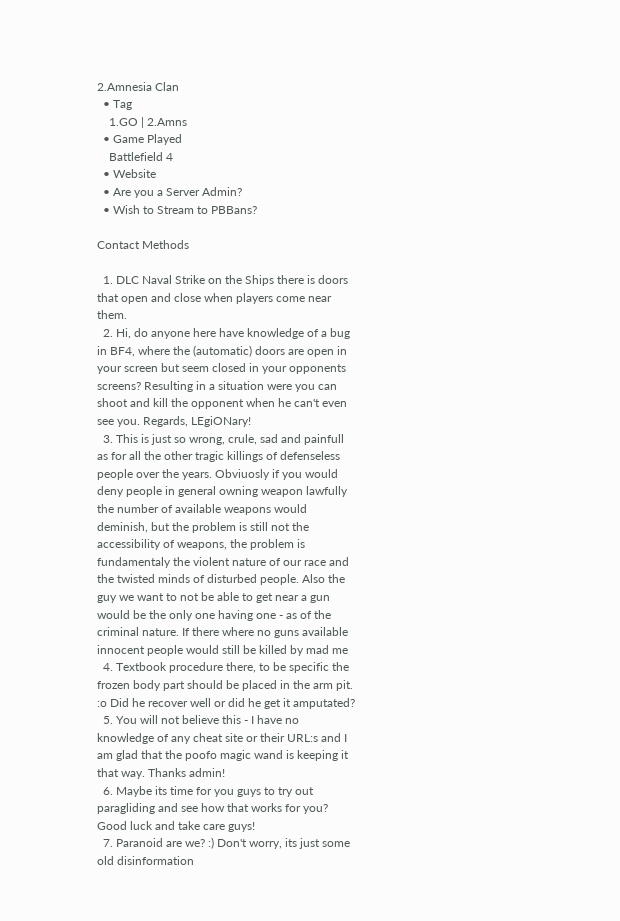2.Amnesia Clan
  • Tag
    1.GO | 2.Amns
  • Game Played
    Battlefield 4
  • Website
  • Are you a Server Admin?
  • Wish to Stream to PBBans?

Contact Methods

  1. DLC Naval Strike on the Ships there is doors that open and close when players come near them.
  2. Hi, do anyone here have knowledge of a bug in BF4, where the (automatic) doors are open in your screen but seem closed in your opponents screens? Resulting in a situation were you can shoot and kill the opponent when he can't even see you. Regards, LEgiONary!
  3. This is just so wrong, crule, sad and painfull as for all the other tragic killings of defenseless people over the years. Obviuosly if you would deny people in general owning weapon lawfully the number of available weapons would deminish, but the problem is still not the accessibility of weapons, the problem is fundamentaly the violent nature of our race and the twisted minds of disturbed people. Also the guy we want to not be able to get near a gun would be the only one having one - as of the criminal nature. If there where no guns available innocent people would still be killed by mad me
  4. Textbook procedure there, to be specific the frozen body part should be placed in the arm pit. :o Did he recover well or did he get it amputated?
  5. You will not believe this - I have no knowledge of any cheat site or their URL:s and I am glad that the poofo magic wand is keeping it that way. Thanks admin!
  6. Maybe its time for you guys to try out paragliding and see how that works for you? Good luck and take care guys!
  7. Paranoid are we? :) Don't worry, its just some old disinformation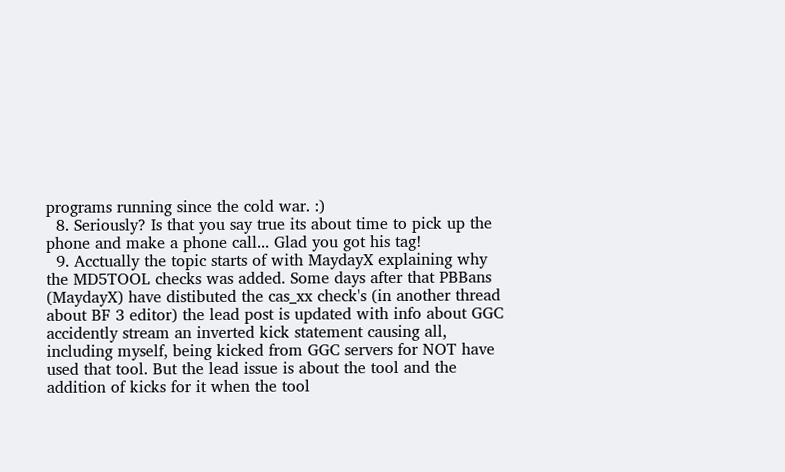programs running since the cold war. :)
  8. Seriously? Is that you say true its about time to pick up the phone and make a phone call... Glad you got his tag!
  9. Acctually the topic starts of with MaydayX explaining why the MD5TOOL checks was added. Some days after that PBBans (MaydayX) have distibuted the cas_xx check's (in another thread about BF 3 editor) the lead post is updated with info about GGC accidently stream an inverted kick statement causing all, including myself, being kicked from GGC servers for NOT have used that tool. But the lead issue is about the tool and the addition of kicks for it when the tool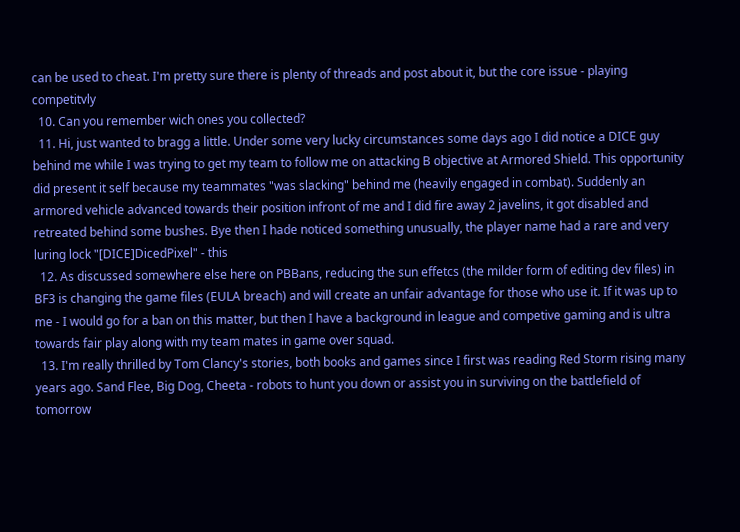can be used to cheat. I'm pretty sure there is plenty of threads and post about it, but the core issue - playing competitvly
  10. Can you remember wich ones you collected?
  11. Hi, just wanted to bragg a little. Under some very lucky circumstances some days ago I did notice a DICE guy behind me while I was trying to get my team to follow me on attacking B objective at Armored Shield. This opportunity did present it self because my teammates "was slacking" behind me (heavily engaged in combat). Suddenly an armored vehicle advanced towards their position infront of me and I did fire away 2 javelins, it got disabled and retreated behind some bushes. Bye then I hade noticed something unusually, the player name had a rare and very luring lock "[DICE]DicedPixel" - this
  12. As discussed somewhere else here on PBBans, reducing the sun effetcs (the milder form of editing dev files) in BF3 is changing the game files (EULA breach) and will create an unfair advantage for those who use it. If it was up to me - I would go for a ban on this matter, but then I have a background in league and competive gaming and is ultra towards fair play along with my team mates in game over squad.
  13. I'm really thrilled by Tom Clancy's stories, both books and games since I first was reading Red Storm rising many years ago. Sand Flee, Big Dog, Cheeta - robots to hunt you down or assist you in surviving on the battlefield of tomorrow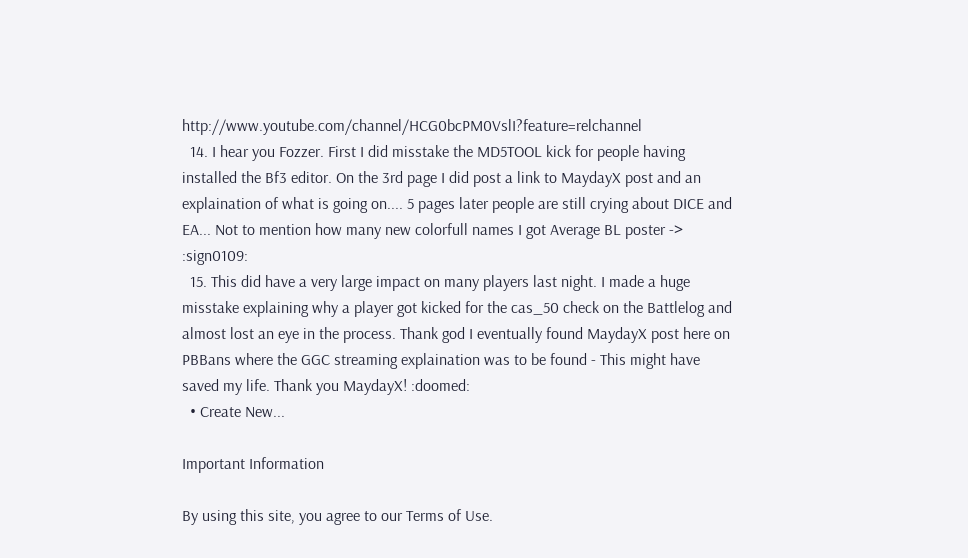http://www.youtube.com/channel/HCG0bcPM0VslI?feature=relchannel
  14. I hear you Fozzer. First I did misstake the MD5TOOL kick for people having installed the Bf3 editor. On the 3rd page I did post a link to MaydayX post and an explaination of what is going on.... 5 pages later people are still crying about DICE and EA... Not to mention how many new colorfull names I got Average BL poster -> :sign0109:
  15. This did have a very large impact on many players last night. I made a huge misstake explaining why a player got kicked for the cas_50 check on the Battlelog and almost lost an eye in the process. Thank god I eventually found MaydayX post here on PBBans where the GGC streaming explaination was to be found - This might have saved my life. Thank you MaydayX! :doomed:
  • Create New...

Important Information

By using this site, you agree to our Terms of Use.